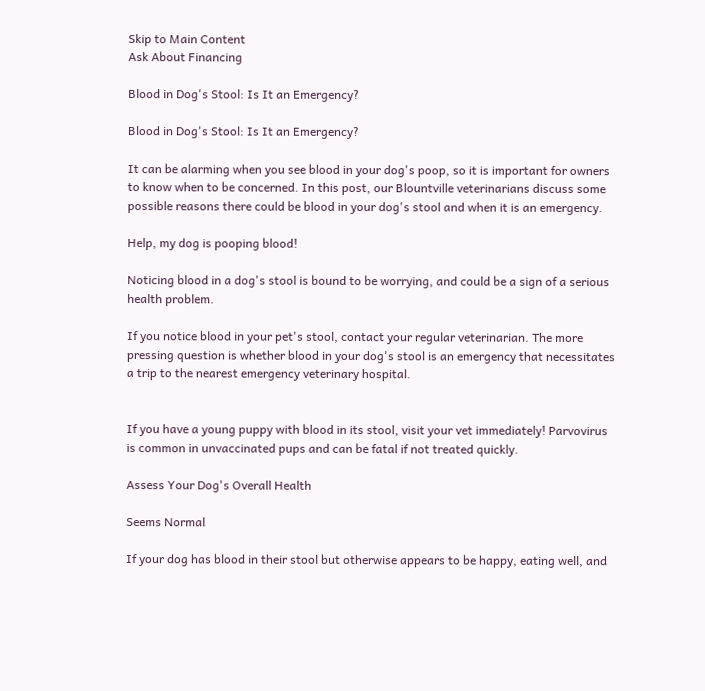Skip to Main Content
Ask About Financing

Blood in Dog's Stool: Is It an Emergency?

Blood in Dog's Stool: Is It an Emergency?

It can be alarming when you see blood in your dog's poop, so it is important for owners to know when to be concerned. In this post, our Blountville veterinarians discuss some possible reasons there could be blood in your dog's stool and when it is an emergency.

Help, my dog is pooping blood!

Noticing blood in a dog's stool is bound to be worrying, and could be a sign of a serious health problem.

If you notice blood in your pet's stool, contact your regular veterinarian. The more pressing question is whether blood in your dog's stool is an emergency that necessitates a trip to the nearest emergency veterinary hospital.


If you have a young puppy with blood in its stool, visit your vet immediately! Parvovirus is common in unvaccinated pups and can be fatal if not treated quickly.

Assess Your Dog's Overall Health

Seems Normal

If your dog has blood in their stool but otherwise appears to be happy, eating well, and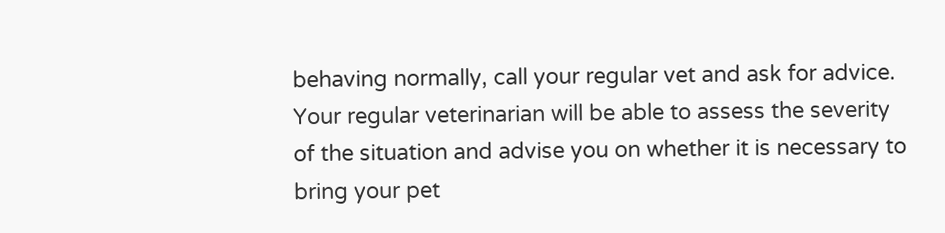behaving normally, call your regular vet and ask for advice. Your regular veterinarian will be able to assess the severity of the situation and advise you on whether it is necessary to bring your pet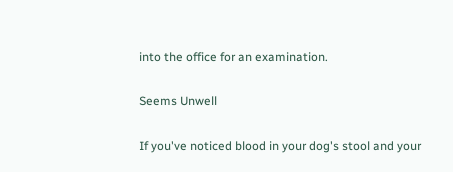into the office for an examination.

Seems Unwell

If you've noticed blood in your dog's stool and your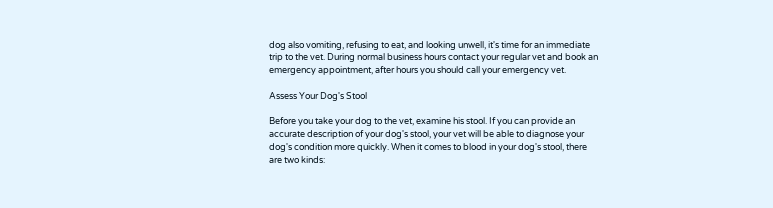dog also vomiting, refusing to eat, and looking unwell, it's time for an immediate trip to the vet. During normal business hours contact your regular vet and book an emergency appointment, after hours you should call your emergency vet.

Assess Your Dog's Stool

Before you take your dog to the vet, examine his stool. If you can provide an accurate description of your dog's stool, your vet will be able to diagnose your dog's condition more quickly. When it comes to blood in your dog's stool, there are two kinds: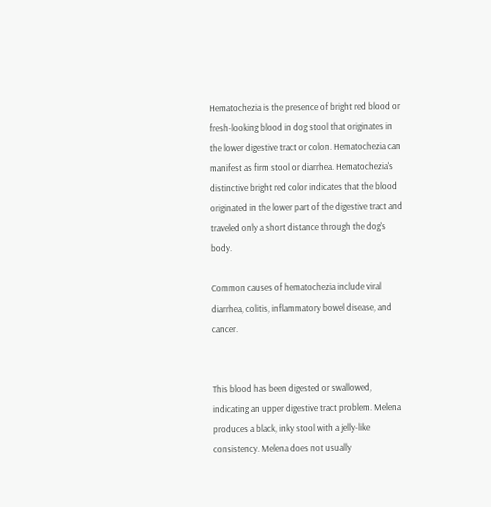Hematochezia is the presence of bright red blood or fresh-looking blood in dog stool that originates in the lower digestive tract or colon. Hematochezia can manifest as firm stool or diarrhea. Hematochezia's distinctive bright red color indicates that the blood originated in the lower part of the digestive tract and traveled only a short distance through the dog's body.

Common causes of hematochezia include viral diarrhea, colitis, inflammatory bowel disease, and cancer.


This blood has been digested or swallowed, indicating an upper digestive tract problem. Melena produces a black, inky stool with a jelly-like consistency. Melena does not usually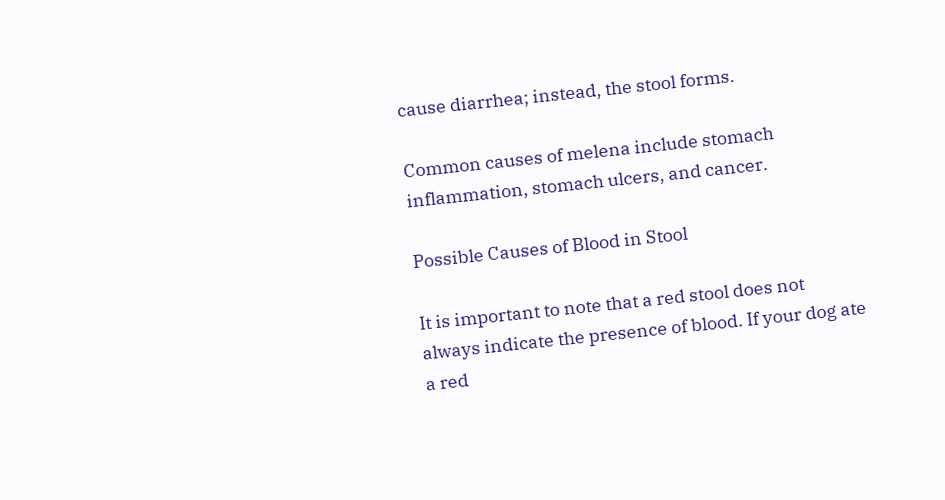cause diarrhea; instead, the stool forms.

Common causes of melena include stomach inflammation, stomach ulcers, and cancer.

Possible Causes of Blood in Stool

It is important to note that a red stool does not always indicate the presence of blood. If your dog ate a red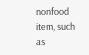nonfood item, such as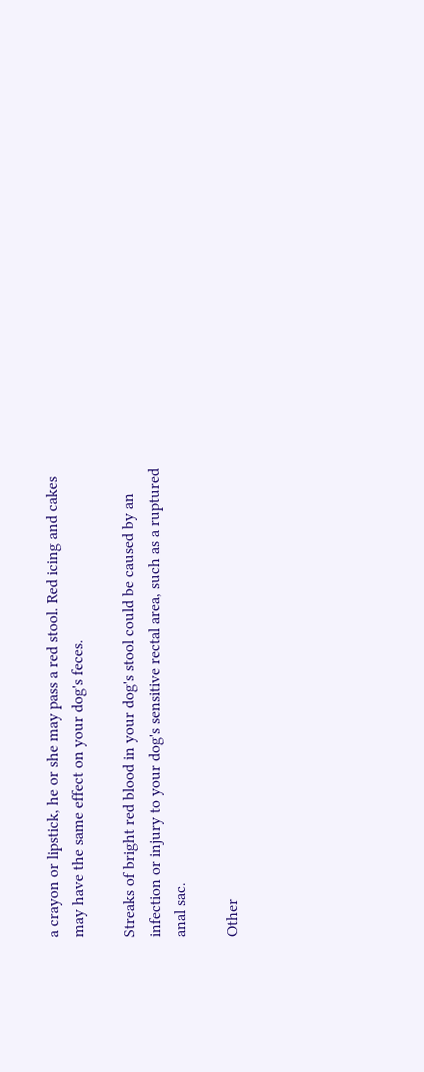a crayon or lipstick, he or she may pass a red stool. Red icing and cakes may have the same effect on your dog's feces.

Streaks of bright red blood in your dog's stool could be caused by an infection or injury to your dog's sensitive rectal area, such as a ruptured anal sac.

Other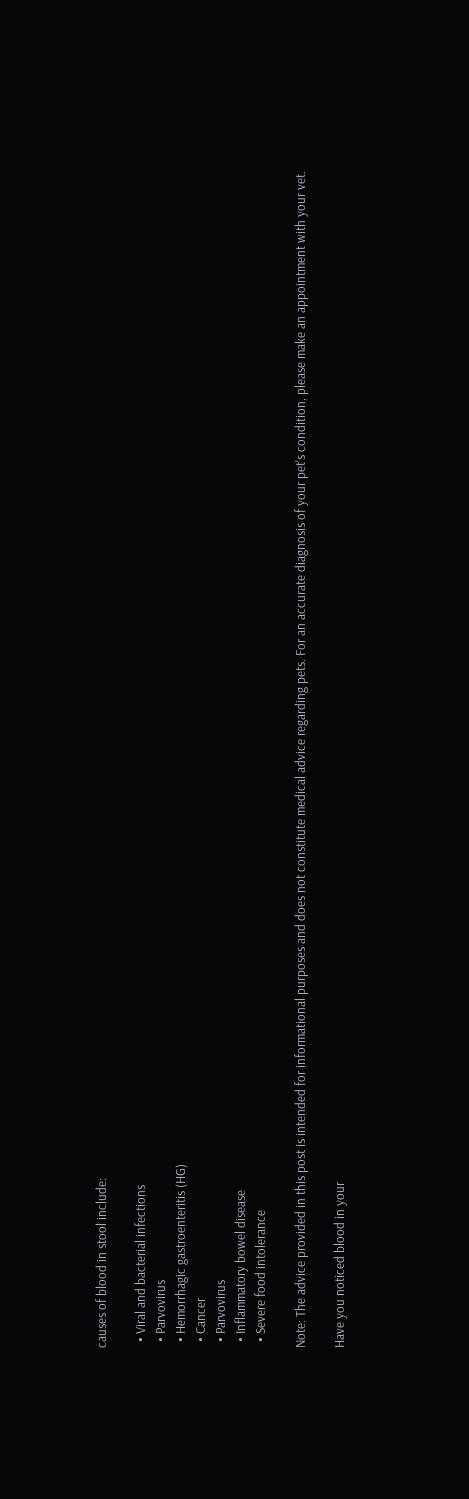causes of blood in stool include:

  • Viral and bacterial infections
  • Parvovirus
  • Hemorrhagic gastroenteritis (HG)
  • Cancer
  • Parvovirus
  • Inflammatory bowel disease
  • Severe food intolerance

Note: The advice provided in this post is intended for informational purposes and does not constitute medical advice regarding pets. For an accurate diagnosis of your pet's condition, please make an appointment with your vet.

Have you noticed blood in your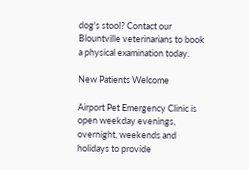dog's stool? Contact our Blountville veterinarians to book a physical examination today.

New Patients Welcome

Airport Pet Emergency Clinic is open weekday evenings, overnight, weekends and holidays to provide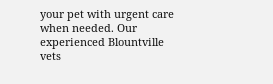your pet with urgent care when needed. Our experienced Blountville vets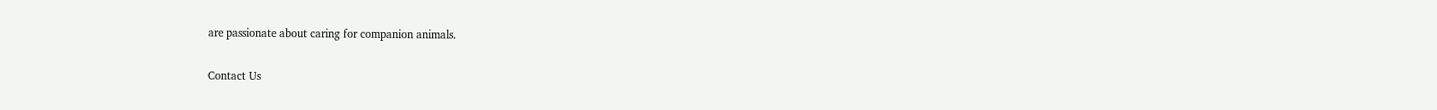are passionate about caring for companion animals.

Contact Us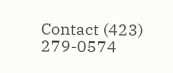Contact (423) 279-0574